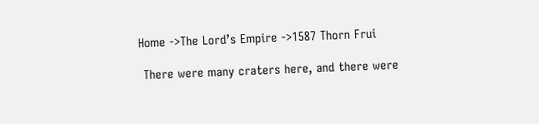Home ->The Lord’s Empire ->1587 Thorn Frui

 There were many craters here, and there were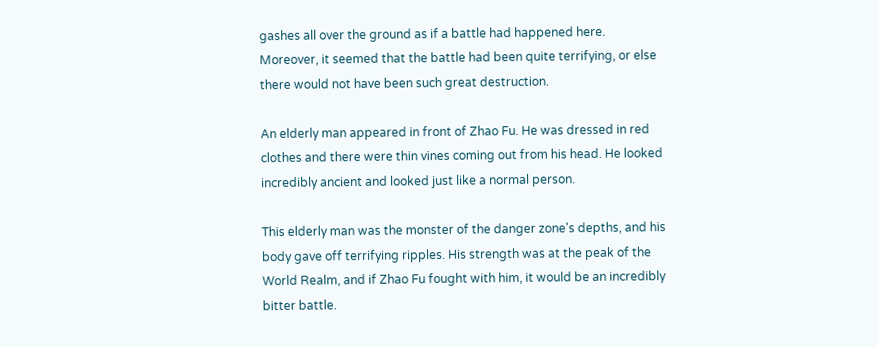gashes all over the ground as if a battle had happened here. Moreover, it seemed that the battle had been quite terrifying, or else there would not have been such great destruction.

An elderly man appeared in front of Zhao Fu. He was dressed in red clothes and there were thin vines coming out from his head. He looked incredibly ancient and looked just like a normal person.

This elderly man was the monster of the danger zone's depths, and his body gave off terrifying ripples. His strength was at the peak of the World Realm, and if Zhao Fu fought with him, it would be an incredibly bitter battle.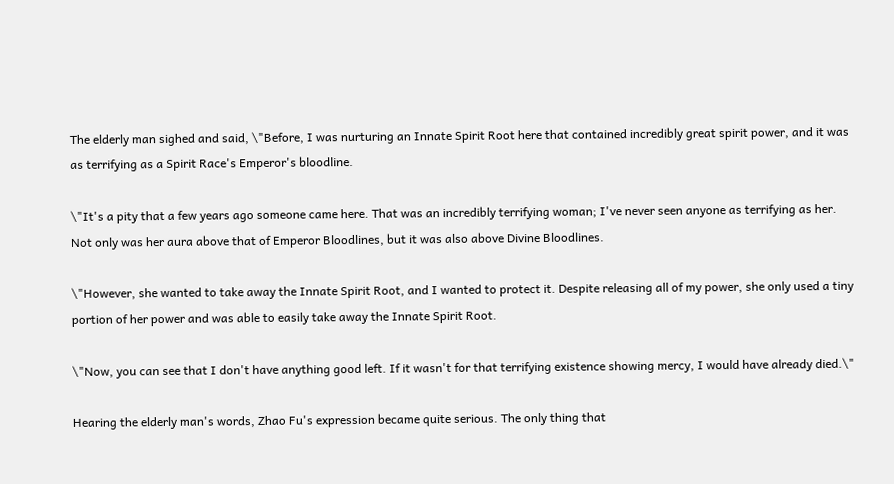The elderly man sighed and said, \"Before, I was nurturing an Innate Spirit Root here that contained incredibly great spirit power, and it was as terrifying as a Spirit Race's Emperor's bloodline.

\"It's a pity that a few years ago someone came here. That was an incredibly terrifying woman; I've never seen anyone as terrifying as her. Not only was her aura above that of Emperor Bloodlines, but it was also above Divine Bloodlines.

\"However, she wanted to take away the Innate Spirit Root, and I wanted to protect it. Despite releasing all of my power, she only used a tiny portion of her power and was able to easily take away the Innate Spirit Root.

\"Now, you can see that I don't have anything good left. If it wasn't for that terrifying existence showing mercy, I would have already died.\"

Hearing the elderly man's words, Zhao Fu's expression became quite serious. The only thing that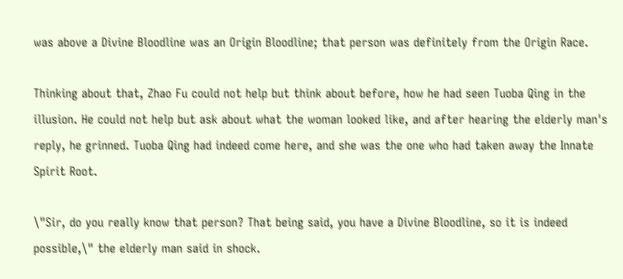was above a Divine Bloodline was an Origin Bloodline; that person was definitely from the Origin Race.

Thinking about that, Zhao Fu could not help but think about before, how he had seen Tuoba Qing in the illusion. He could not help but ask about what the woman looked like, and after hearing the elderly man's reply, he grinned. Tuoba Qing had indeed come here, and she was the one who had taken away the Innate Spirit Root.

\"Sir, do you really know that person? That being said, you have a Divine Bloodline, so it is indeed possible,\" the elderly man said in shock.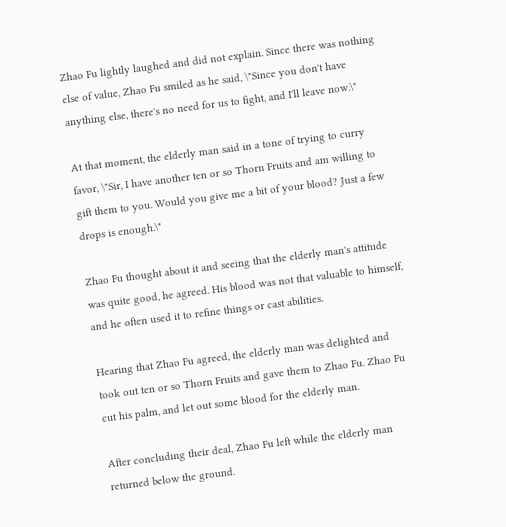Zhao Fu lightly laughed and did not explain. Since there was nothing else of value, Zhao Fu smiled as he said, \"Since you don't have anything else, there's no need for us to fight, and I'll leave now.\"

At that moment, the elderly man said in a tone of trying to curry favor, \"Sir, I have another ten or so Thorn Fruits and am willing to gift them to you. Would you give me a bit of your blood? Just a few drops is enough.\"

Zhao Fu thought about it and seeing that the elderly man's attitude was quite good, he agreed. His blood was not that valuable to himself, and he often used it to refine things or cast abilities.

Hearing that Zhao Fu agreed, the elderly man was delighted and took out ten or so Thorn Fruits and gave them to Zhao Fu. Zhao Fu cut his palm, and let out some blood for the elderly man.

After concluding their deal, Zhao Fu left while the elderly man returned below the ground.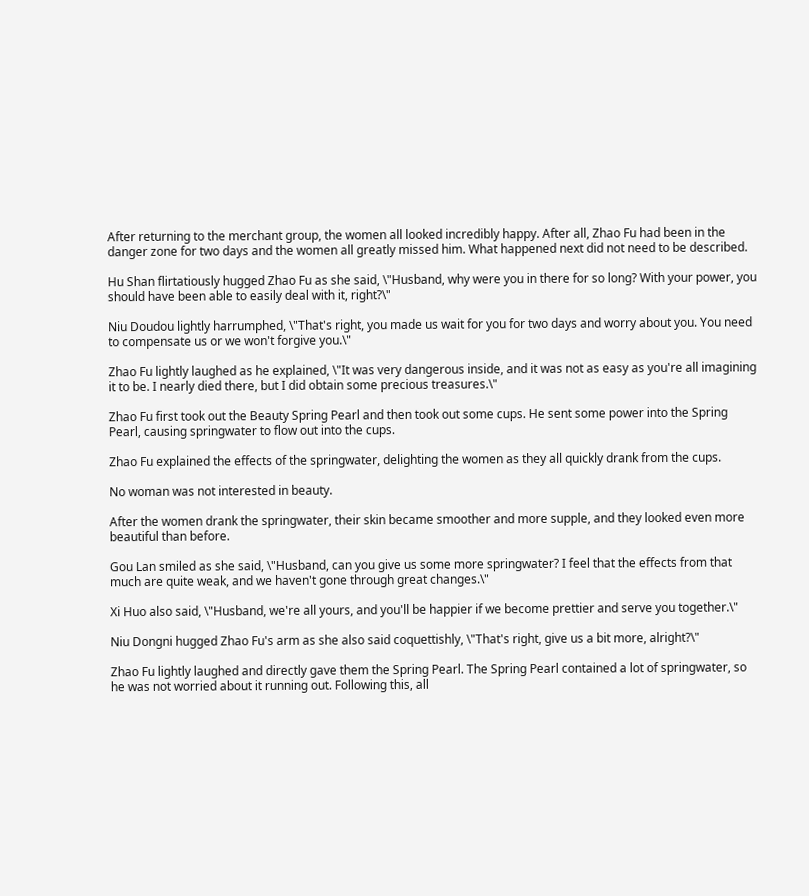After returning to the merchant group, the women all looked incredibly happy. After all, Zhao Fu had been in the danger zone for two days and the women all greatly missed him. What happened next did not need to be described.

Hu Shan flirtatiously hugged Zhao Fu as she said, \"Husband, why were you in there for so long? With your power, you should have been able to easily deal with it, right?\"

Niu Doudou lightly harrumphed, \"That's right, you made us wait for you for two days and worry about you. You need to compensate us or we won't forgive you.\"

Zhao Fu lightly laughed as he explained, \"It was very dangerous inside, and it was not as easy as you're all imagining it to be. I nearly died there, but I did obtain some precious treasures.\"

Zhao Fu first took out the Beauty Spring Pearl and then took out some cups. He sent some power into the Spring Pearl, causing springwater to flow out into the cups.

Zhao Fu explained the effects of the springwater, delighting the women as they all quickly drank from the cups.

No woman was not interested in beauty.

After the women drank the springwater, their skin became smoother and more supple, and they looked even more beautiful than before.

Gou Lan smiled as she said, \"Husband, can you give us some more springwater? I feel that the effects from that much are quite weak, and we haven't gone through great changes.\"

Xi Huo also said, \"Husband, we're all yours, and you'll be happier if we become prettier and serve you together.\"

Niu Dongni hugged Zhao Fu's arm as she also said coquettishly, \"That's right, give us a bit more, alright?\"

Zhao Fu lightly laughed and directly gave them the Spring Pearl. The Spring Pearl contained a lot of springwater, so he was not worried about it running out. Following this, all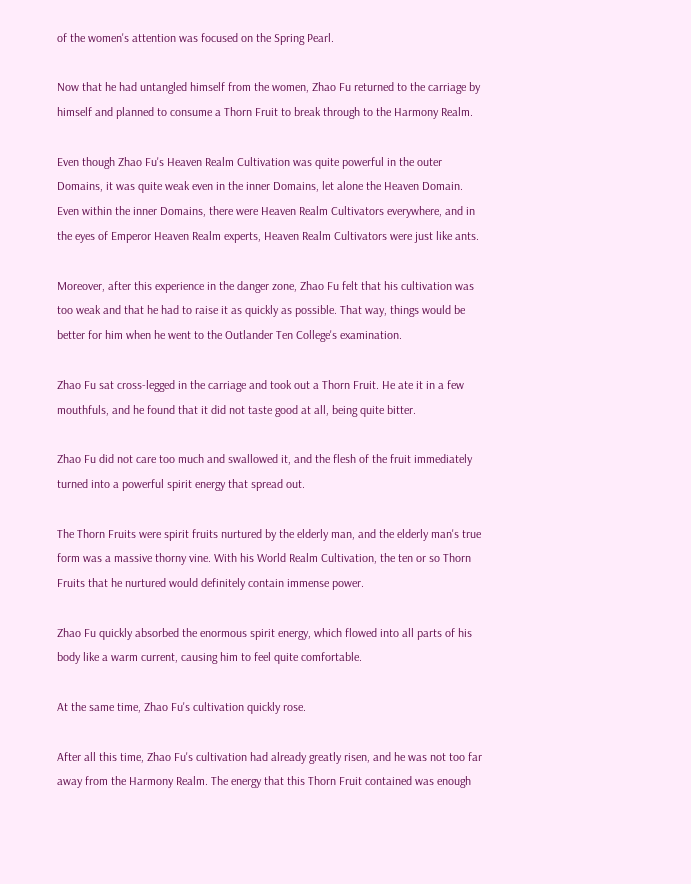of the women's attention was focused on the Spring Pearl.

Now that he had untangled himself from the women, Zhao Fu returned to the carriage by himself and planned to consume a Thorn Fruit to break through to the Harmony Realm.

Even though Zhao Fu's Heaven Realm Cultivation was quite powerful in the outer Domains, it was quite weak even in the inner Domains, let alone the Heaven Domain. Even within the inner Domains, there were Heaven Realm Cultivators everywhere, and in the eyes of Emperor Heaven Realm experts, Heaven Realm Cultivators were just like ants.

Moreover, after this experience in the danger zone, Zhao Fu felt that his cultivation was too weak and that he had to raise it as quickly as possible. That way, things would be better for him when he went to the Outlander Ten College's examination.

Zhao Fu sat cross-legged in the carriage and took out a Thorn Fruit. He ate it in a few mouthfuls, and he found that it did not taste good at all, being quite bitter.

Zhao Fu did not care too much and swallowed it, and the flesh of the fruit immediately turned into a powerful spirit energy that spread out.

The Thorn Fruits were spirit fruits nurtured by the elderly man, and the elderly man's true form was a massive thorny vine. With his World Realm Cultivation, the ten or so Thorn Fruits that he nurtured would definitely contain immense power.

Zhao Fu quickly absorbed the enormous spirit energy, which flowed into all parts of his body like a warm current, causing him to feel quite comfortable.

At the same time, Zhao Fu's cultivation quickly rose.

After all this time, Zhao Fu's cultivation had already greatly risen, and he was not too far away from the Harmony Realm. The energy that this Thorn Fruit contained was enough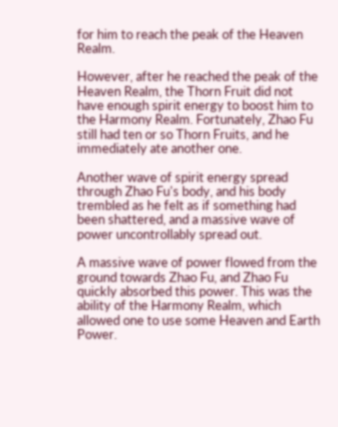for him to reach the peak of the Heaven Realm.

However, after he reached the peak of the Heaven Realm, the Thorn Fruit did not have enough spirit energy to boost him to the Harmony Realm. Fortunately, Zhao Fu still had ten or so Thorn Fruits, and he immediately ate another one.

Another wave of spirit energy spread through Zhao Fu's body, and his body trembled as he felt as if something had been shattered, and a massive wave of power uncontrollably spread out.

A massive wave of power flowed from the ground towards Zhao Fu, and Zhao Fu quickly absorbed this power. This was the ability of the Harmony Realm, which allowed one to use some Heaven and Earth Power.